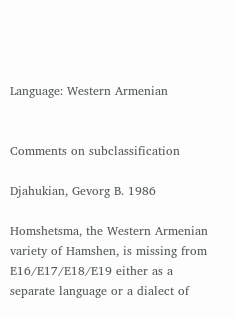Language: Western Armenian


Comments on subclassification

Djahukian, Gevorg B. 1986

Homshetsma, the Western Armenian variety of Hamshen, is missing from E16/E17/E18/E19 either as a separate language or a dialect of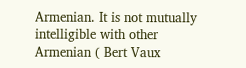Armenian. It is not mutually intelligible with other Armenian ( Bert Vaux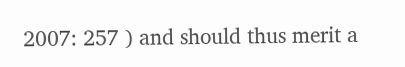2007: 257 ) and should thus merit a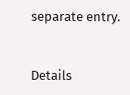separate entry.


Details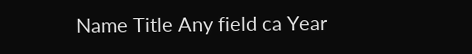Name Title Any field ca Year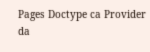Pages Doctype ca Provider da